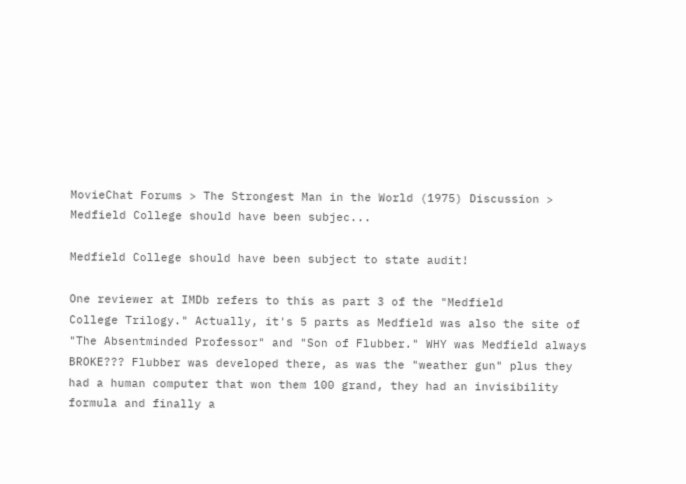MovieChat Forums > The Strongest Man in the World (1975) Discussion > Medfield College should have been subjec...

Medfield College should have been subject to state audit!

One reviewer at IMDb refers to this as part 3 of the "Medfield
College Trilogy." Actually, it's 5 parts as Medfield was also the site of "The Absentminded Professor" and "Son of Flubber." WHY was Medfield always BROKE??? Flubber was developed there, as was the "weather gun" plus they had a human computer that won them 100 grand, they had an invisibility formula and finally a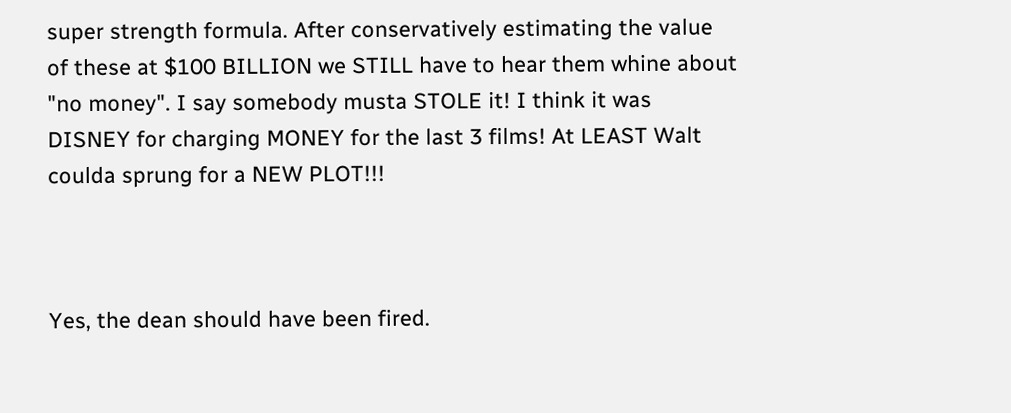super strength formula. After conservatively estimating the value of these at $100 BILLION we STILL have to hear them whine about "no money". I say somebody musta STOLE it! I think it was DISNEY for charging MONEY for the last 3 films! At LEAST Walt coulda sprung for a NEW PLOT!!!



Yes, the dean should have been fired.